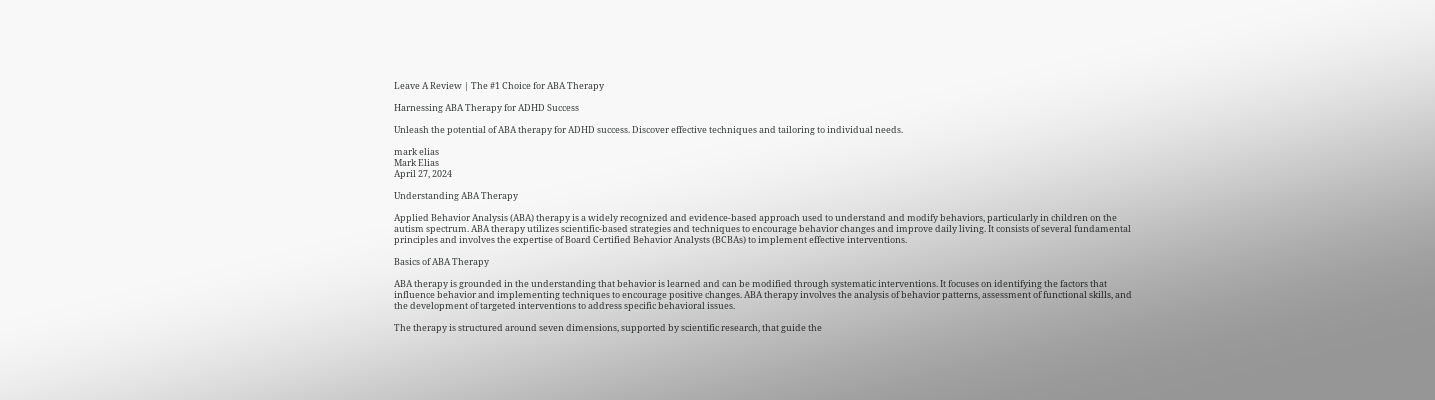Leave A Review | The #1 Choice for ABA Therapy

Harnessing ABA Therapy for ADHD Success

Unleash the potential of ABA therapy for ADHD success. Discover effective techniques and tailoring to individual needs.

mark elias
Mark Elias
April 27, 2024

Understanding ABA Therapy

Applied Behavior Analysis (ABA) therapy is a widely recognized and evidence-based approach used to understand and modify behaviors, particularly in children on the autism spectrum. ABA therapy utilizes scientific-based strategies and techniques to encourage behavior changes and improve daily living. It consists of several fundamental principles and involves the expertise of Board Certified Behavior Analysts (BCBAs) to implement effective interventions.

Basics of ABA Therapy

ABA therapy is grounded in the understanding that behavior is learned and can be modified through systematic interventions. It focuses on identifying the factors that influence behavior and implementing techniques to encourage positive changes. ABA therapy involves the analysis of behavior patterns, assessment of functional skills, and the development of targeted interventions to address specific behavioral issues.

The therapy is structured around seven dimensions, supported by scientific research, that guide the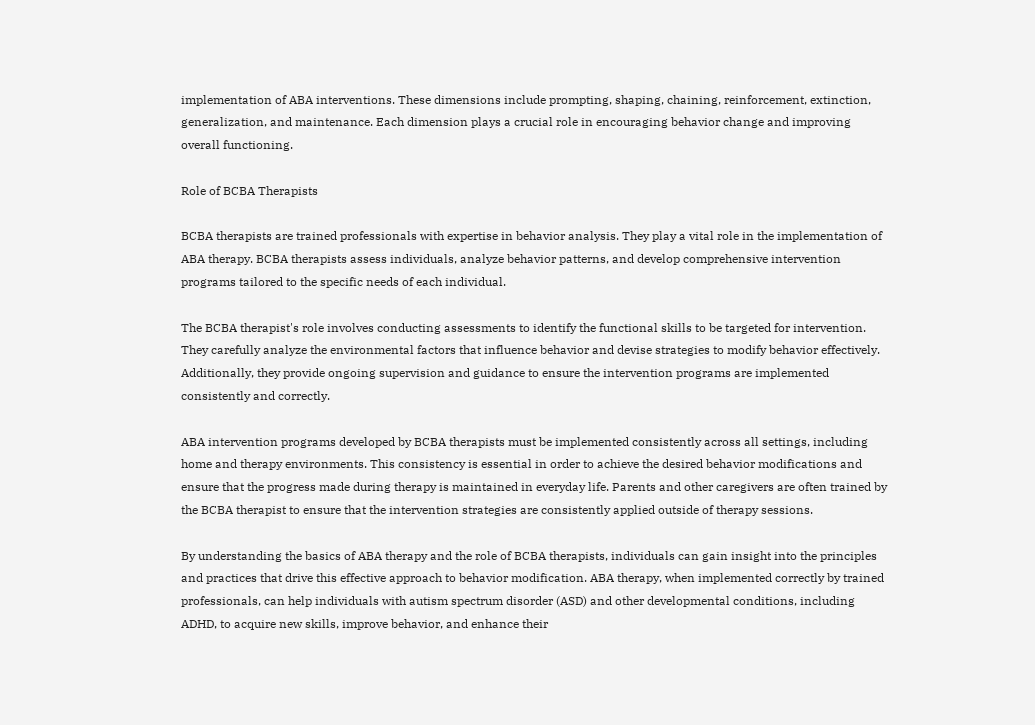implementation of ABA interventions. These dimensions include prompting, shaping, chaining, reinforcement, extinction, generalization, and maintenance. Each dimension plays a crucial role in encouraging behavior change and improving overall functioning.

Role of BCBA Therapists

BCBA therapists are trained professionals with expertise in behavior analysis. They play a vital role in the implementation of ABA therapy. BCBA therapists assess individuals, analyze behavior patterns, and develop comprehensive intervention programs tailored to the specific needs of each individual.

The BCBA therapist's role involves conducting assessments to identify the functional skills to be targeted for intervention. They carefully analyze the environmental factors that influence behavior and devise strategies to modify behavior effectively. Additionally, they provide ongoing supervision and guidance to ensure the intervention programs are implemented consistently and correctly.

ABA intervention programs developed by BCBA therapists must be implemented consistently across all settings, including home and therapy environments. This consistency is essential in order to achieve the desired behavior modifications and ensure that the progress made during therapy is maintained in everyday life. Parents and other caregivers are often trained by the BCBA therapist to ensure that the intervention strategies are consistently applied outside of therapy sessions.

By understanding the basics of ABA therapy and the role of BCBA therapists, individuals can gain insight into the principles and practices that drive this effective approach to behavior modification. ABA therapy, when implemented correctly by trained professionals, can help individuals with autism spectrum disorder (ASD) and other developmental conditions, including ADHD, to acquire new skills, improve behavior, and enhance their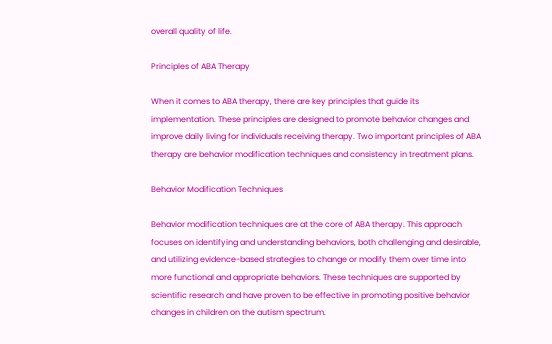overall quality of life.

Principles of ABA Therapy

When it comes to ABA therapy, there are key principles that guide its implementation. These principles are designed to promote behavior changes and improve daily living for individuals receiving therapy. Two important principles of ABA therapy are behavior modification techniques and consistency in treatment plans.

Behavior Modification Techniques

Behavior modification techniques are at the core of ABA therapy. This approach focuses on identifying and understanding behaviors, both challenging and desirable, and utilizing evidence-based strategies to change or modify them over time into more functional and appropriate behaviors. These techniques are supported by scientific research and have proven to be effective in promoting positive behavior changes in children on the autism spectrum.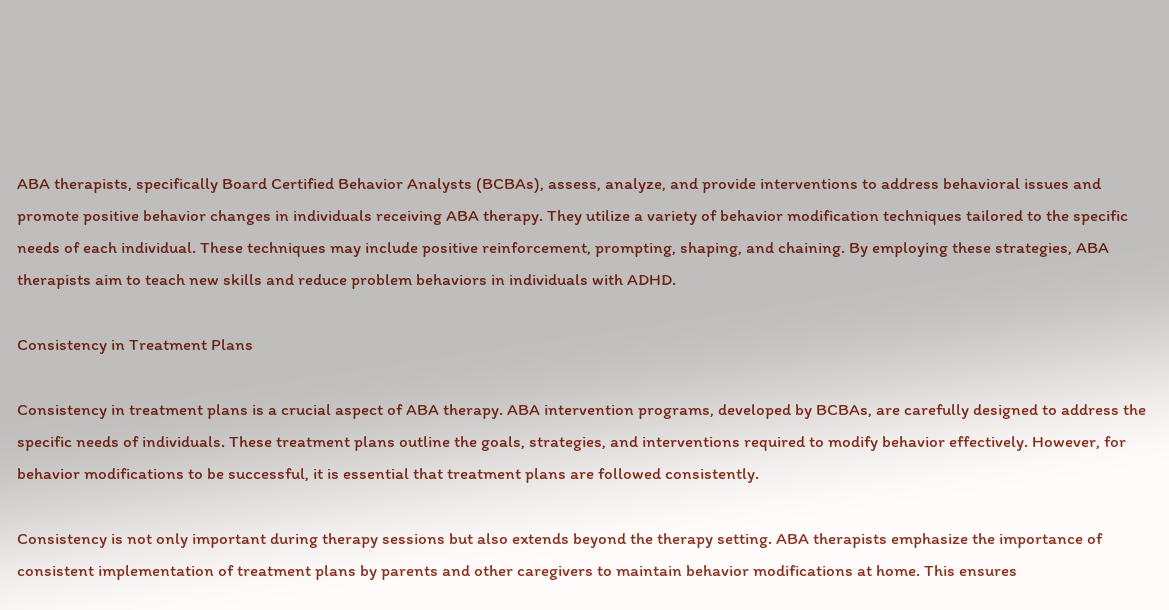ABA therapists, specifically Board Certified Behavior Analysts (BCBAs), assess, analyze, and provide interventions to address behavioral issues and promote positive behavior changes in individuals receiving ABA therapy. They utilize a variety of behavior modification techniques tailored to the specific needs of each individual. These techniques may include positive reinforcement, prompting, shaping, and chaining. By employing these strategies, ABA therapists aim to teach new skills and reduce problem behaviors in individuals with ADHD.

Consistency in Treatment Plans

Consistency in treatment plans is a crucial aspect of ABA therapy. ABA intervention programs, developed by BCBAs, are carefully designed to address the specific needs of individuals. These treatment plans outline the goals, strategies, and interventions required to modify behavior effectively. However, for behavior modifications to be successful, it is essential that treatment plans are followed consistently.

Consistency is not only important during therapy sessions but also extends beyond the therapy setting. ABA therapists emphasize the importance of consistent implementation of treatment plans by parents and other caregivers to maintain behavior modifications at home. This ensures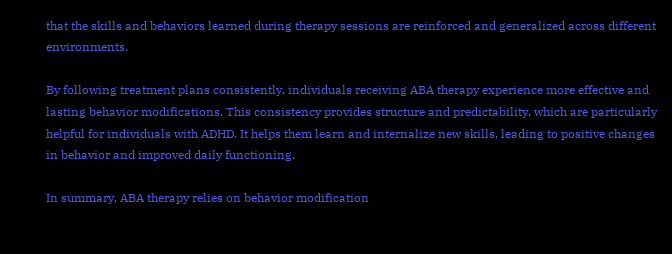that the skills and behaviors learned during therapy sessions are reinforced and generalized across different environments.

By following treatment plans consistently, individuals receiving ABA therapy experience more effective and lasting behavior modifications. This consistency provides structure and predictability, which are particularly helpful for individuals with ADHD. It helps them learn and internalize new skills, leading to positive changes in behavior and improved daily functioning.

In summary, ABA therapy relies on behavior modification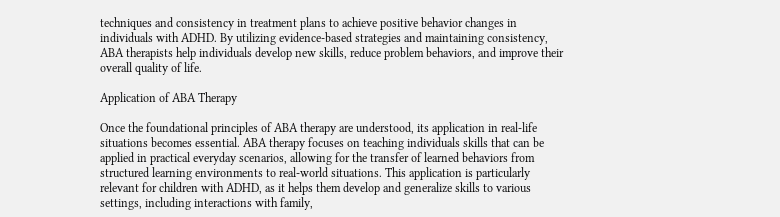techniques and consistency in treatment plans to achieve positive behavior changes in individuals with ADHD. By utilizing evidence-based strategies and maintaining consistency, ABA therapists help individuals develop new skills, reduce problem behaviors, and improve their overall quality of life.

Application of ABA Therapy

Once the foundational principles of ABA therapy are understood, its application in real-life situations becomes essential. ABA therapy focuses on teaching individuals skills that can be applied in practical everyday scenarios, allowing for the transfer of learned behaviors from structured learning environments to real-world situations. This application is particularly relevant for children with ADHD, as it helps them develop and generalize skills to various settings, including interactions with family,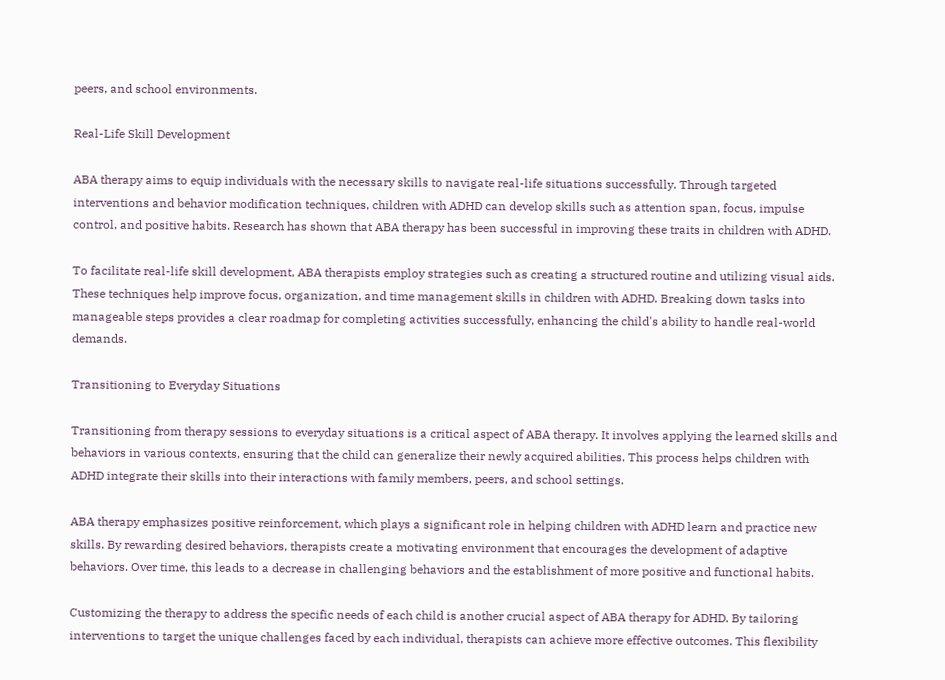peers, and school environments.

Real-Life Skill Development

ABA therapy aims to equip individuals with the necessary skills to navigate real-life situations successfully. Through targeted interventions and behavior modification techniques, children with ADHD can develop skills such as attention span, focus, impulse control, and positive habits. Research has shown that ABA therapy has been successful in improving these traits in children with ADHD.

To facilitate real-life skill development, ABA therapists employ strategies such as creating a structured routine and utilizing visual aids. These techniques help improve focus, organization, and time management skills in children with ADHD. Breaking down tasks into manageable steps provides a clear roadmap for completing activities successfully, enhancing the child's ability to handle real-world demands.

Transitioning to Everyday Situations

Transitioning from therapy sessions to everyday situations is a critical aspect of ABA therapy. It involves applying the learned skills and behaviors in various contexts, ensuring that the child can generalize their newly acquired abilities. This process helps children with ADHD integrate their skills into their interactions with family members, peers, and school settings.

ABA therapy emphasizes positive reinforcement, which plays a significant role in helping children with ADHD learn and practice new skills. By rewarding desired behaviors, therapists create a motivating environment that encourages the development of adaptive behaviors. Over time, this leads to a decrease in challenging behaviors and the establishment of more positive and functional habits.

Customizing the therapy to address the specific needs of each child is another crucial aspect of ABA therapy for ADHD. By tailoring interventions to target the unique challenges faced by each individual, therapists can achieve more effective outcomes. This flexibility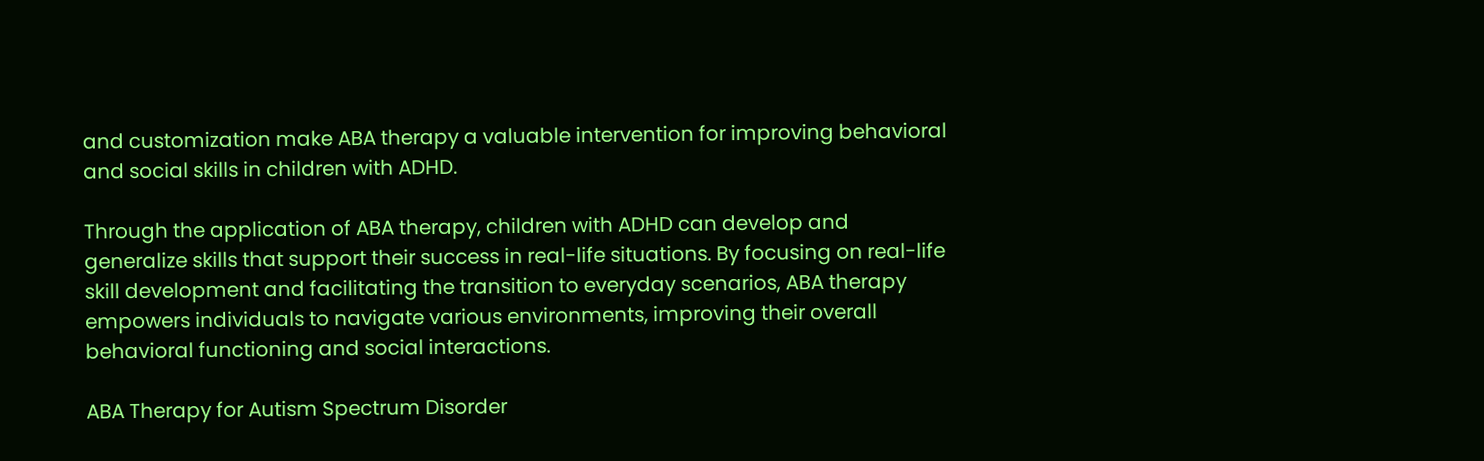and customization make ABA therapy a valuable intervention for improving behavioral and social skills in children with ADHD.

Through the application of ABA therapy, children with ADHD can develop and generalize skills that support their success in real-life situations. By focusing on real-life skill development and facilitating the transition to everyday scenarios, ABA therapy empowers individuals to navigate various environments, improving their overall behavioral functioning and social interactions.

ABA Therapy for Autism Spectrum Disorder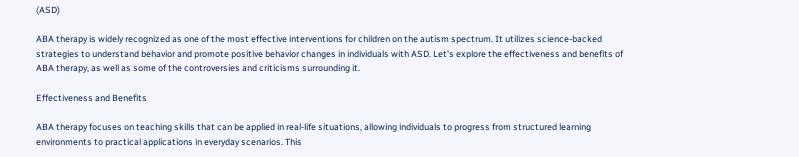(ASD)

ABA therapy is widely recognized as one of the most effective interventions for children on the autism spectrum. It utilizes science-backed strategies to understand behavior and promote positive behavior changes in individuals with ASD. Let's explore the effectiveness and benefits of ABA therapy, as well as some of the controversies and criticisms surrounding it.

Effectiveness and Benefits

ABA therapy focuses on teaching skills that can be applied in real-life situations, allowing individuals to progress from structured learning environments to practical applications in everyday scenarios. This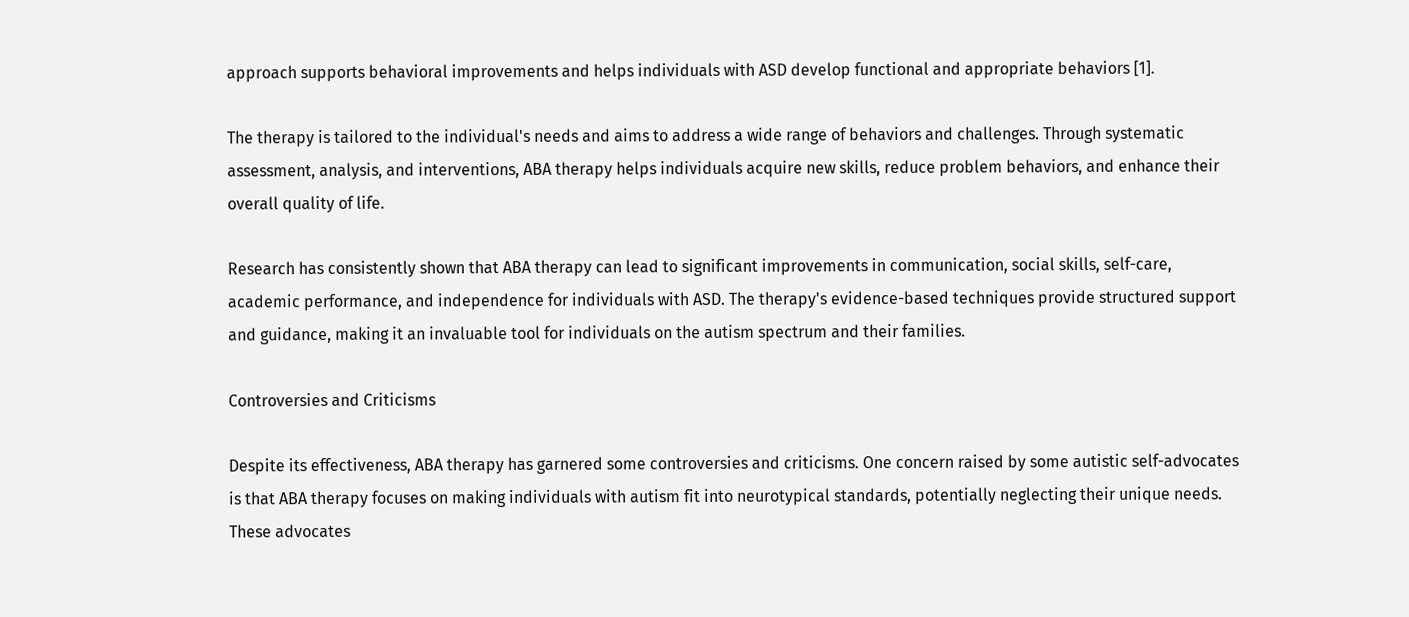approach supports behavioral improvements and helps individuals with ASD develop functional and appropriate behaviors [1].

The therapy is tailored to the individual's needs and aims to address a wide range of behaviors and challenges. Through systematic assessment, analysis, and interventions, ABA therapy helps individuals acquire new skills, reduce problem behaviors, and enhance their overall quality of life.

Research has consistently shown that ABA therapy can lead to significant improvements in communication, social skills, self-care, academic performance, and independence for individuals with ASD. The therapy's evidence-based techniques provide structured support and guidance, making it an invaluable tool for individuals on the autism spectrum and their families.

Controversies and Criticisms

Despite its effectiveness, ABA therapy has garnered some controversies and criticisms. One concern raised by some autistic self-advocates is that ABA therapy focuses on making individuals with autism fit into neurotypical standards, potentially neglecting their unique needs. These advocates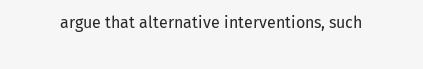argue that alternative interventions, such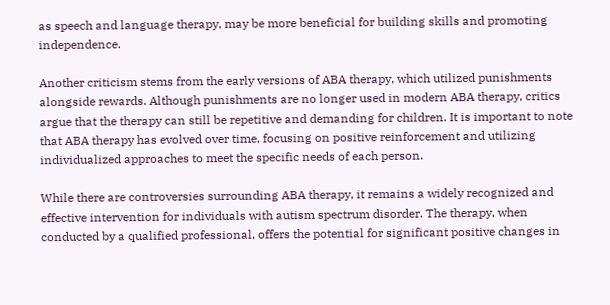as speech and language therapy, may be more beneficial for building skills and promoting independence.

Another criticism stems from the early versions of ABA therapy, which utilized punishments alongside rewards. Although punishments are no longer used in modern ABA therapy, critics argue that the therapy can still be repetitive and demanding for children. It is important to note that ABA therapy has evolved over time, focusing on positive reinforcement and utilizing individualized approaches to meet the specific needs of each person.

While there are controversies surrounding ABA therapy, it remains a widely recognized and effective intervention for individuals with autism spectrum disorder. The therapy, when conducted by a qualified professional, offers the potential for significant positive changes in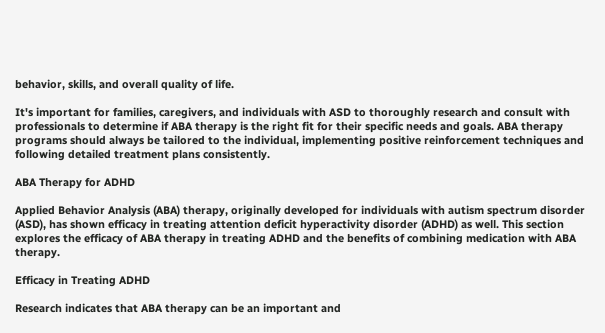behavior, skills, and overall quality of life.

It's important for families, caregivers, and individuals with ASD to thoroughly research and consult with professionals to determine if ABA therapy is the right fit for their specific needs and goals. ABA therapy programs should always be tailored to the individual, implementing positive reinforcement techniques and following detailed treatment plans consistently.

ABA Therapy for ADHD

Applied Behavior Analysis (ABA) therapy, originally developed for individuals with autism spectrum disorder (ASD), has shown efficacy in treating attention deficit hyperactivity disorder (ADHD) as well. This section explores the efficacy of ABA therapy in treating ADHD and the benefits of combining medication with ABA therapy.

Efficacy in Treating ADHD

Research indicates that ABA therapy can be an important and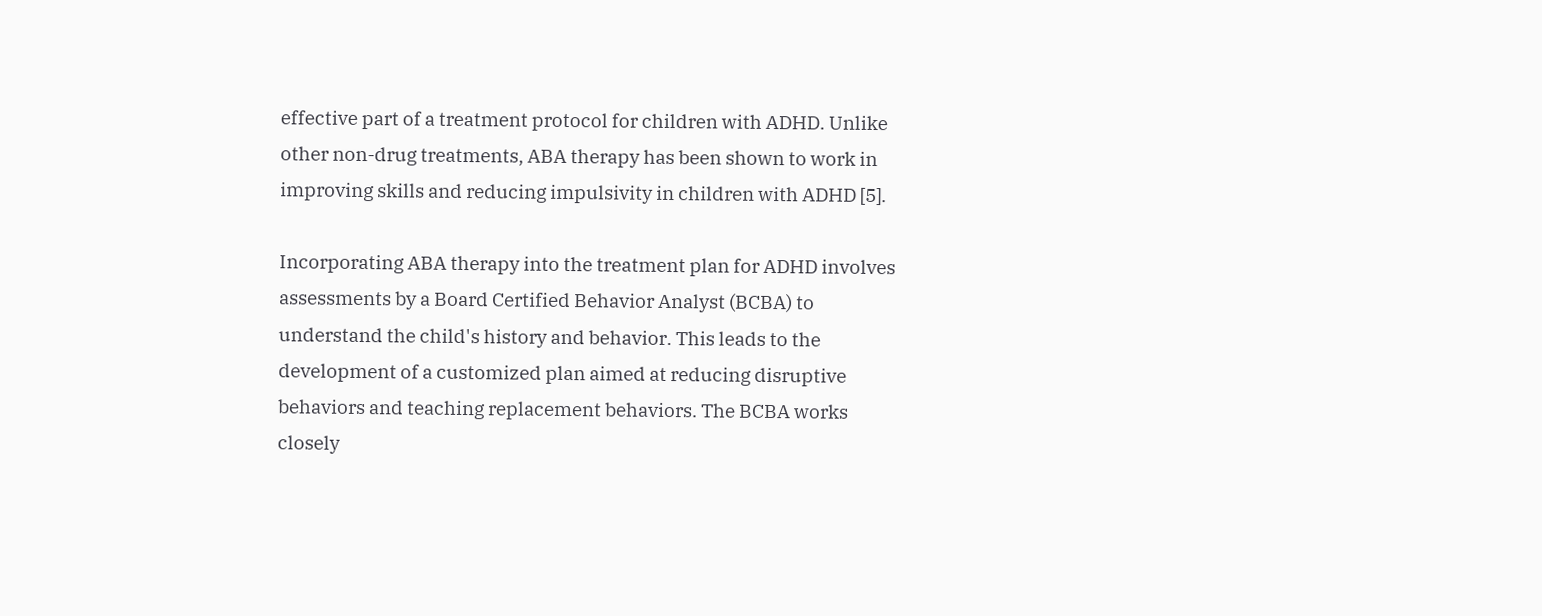effective part of a treatment protocol for children with ADHD. Unlike other non-drug treatments, ABA therapy has been shown to work in improving skills and reducing impulsivity in children with ADHD [5].

Incorporating ABA therapy into the treatment plan for ADHD involves assessments by a Board Certified Behavior Analyst (BCBA) to understand the child's history and behavior. This leads to the development of a customized plan aimed at reducing disruptive behaviors and teaching replacement behaviors. The BCBA works closely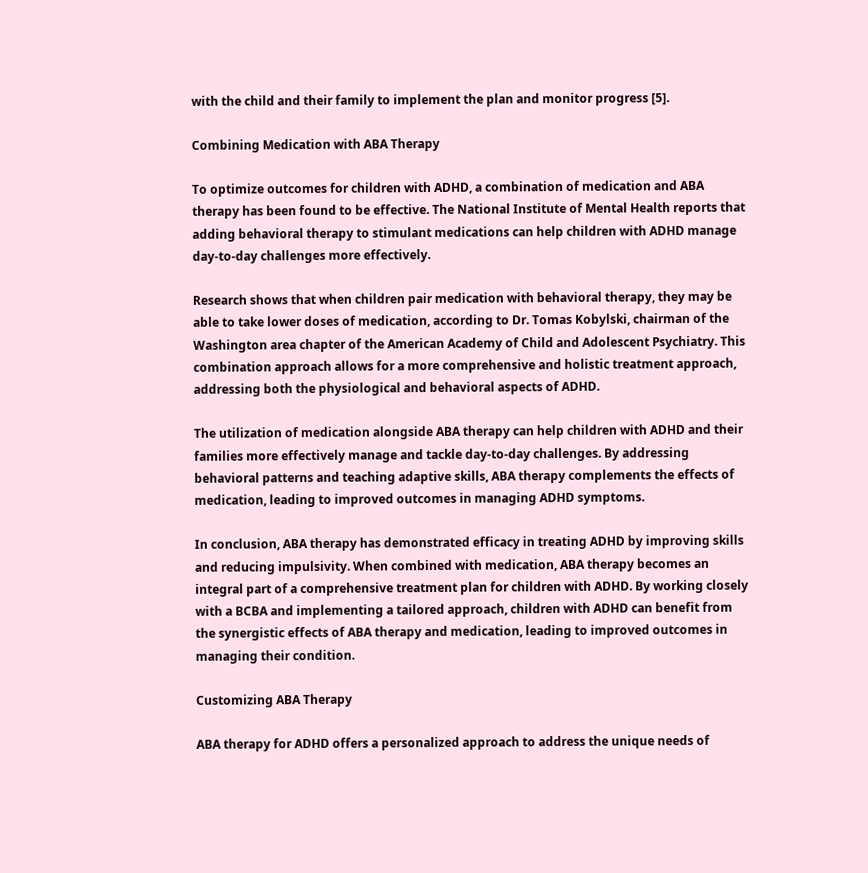with the child and their family to implement the plan and monitor progress [5].

Combining Medication with ABA Therapy

To optimize outcomes for children with ADHD, a combination of medication and ABA therapy has been found to be effective. The National Institute of Mental Health reports that adding behavioral therapy to stimulant medications can help children with ADHD manage day-to-day challenges more effectively.

Research shows that when children pair medication with behavioral therapy, they may be able to take lower doses of medication, according to Dr. Tomas Kobylski, chairman of the Washington area chapter of the American Academy of Child and Adolescent Psychiatry. This combination approach allows for a more comprehensive and holistic treatment approach, addressing both the physiological and behavioral aspects of ADHD.

The utilization of medication alongside ABA therapy can help children with ADHD and their families more effectively manage and tackle day-to-day challenges. By addressing behavioral patterns and teaching adaptive skills, ABA therapy complements the effects of medication, leading to improved outcomes in managing ADHD symptoms.

In conclusion, ABA therapy has demonstrated efficacy in treating ADHD by improving skills and reducing impulsivity. When combined with medication, ABA therapy becomes an integral part of a comprehensive treatment plan for children with ADHD. By working closely with a BCBA and implementing a tailored approach, children with ADHD can benefit from the synergistic effects of ABA therapy and medication, leading to improved outcomes in managing their condition.

Customizing ABA Therapy

ABA therapy for ADHD offers a personalized approach to address the unique needs of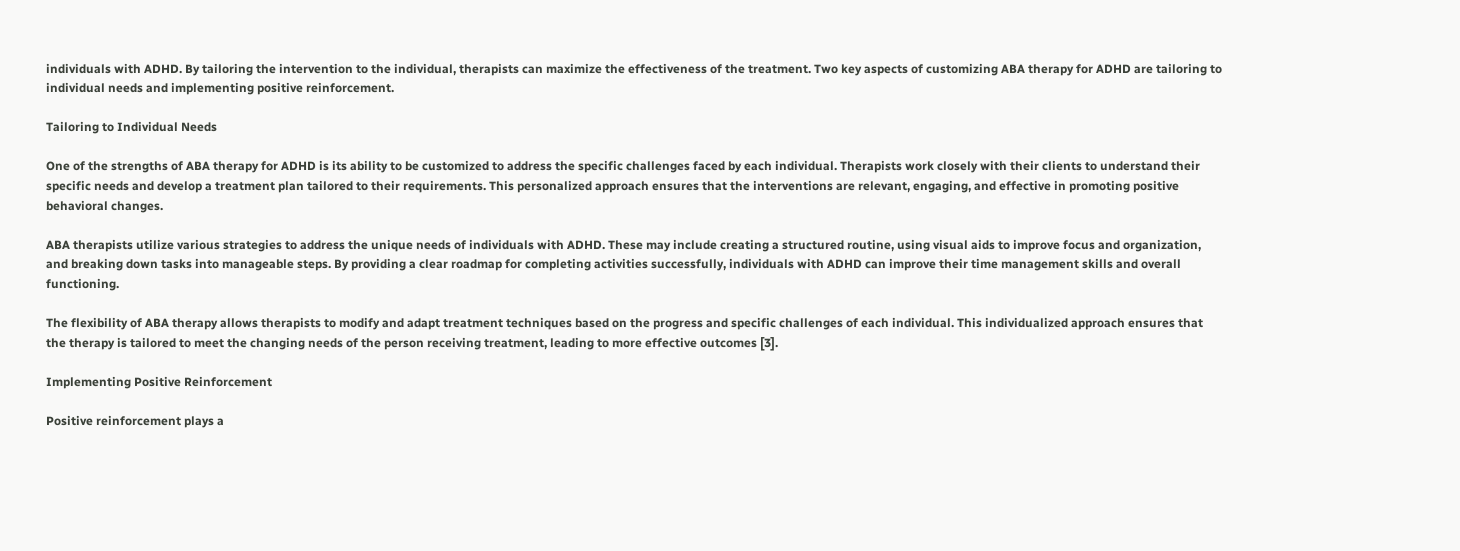individuals with ADHD. By tailoring the intervention to the individual, therapists can maximize the effectiveness of the treatment. Two key aspects of customizing ABA therapy for ADHD are tailoring to individual needs and implementing positive reinforcement.

Tailoring to Individual Needs

One of the strengths of ABA therapy for ADHD is its ability to be customized to address the specific challenges faced by each individual. Therapists work closely with their clients to understand their specific needs and develop a treatment plan tailored to their requirements. This personalized approach ensures that the interventions are relevant, engaging, and effective in promoting positive behavioral changes.

ABA therapists utilize various strategies to address the unique needs of individuals with ADHD. These may include creating a structured routine, using visual aids to improve focus and organization, and breaking down tasks into manageable steps. By providing a clear roadmap for completing activities successfully, individuals with ADHD can improve their time management skills and overall functioning.

The flexibility of ABA therapy allows therapists to modify and adapt treatment techniques based on the progress and specific challenges of each individual. This individualized approach ensures that the therapy is tailored to meet the changing needs of the person receiving treatment, leading to more effective outcomes [3].

Implementing Positive Reinforcement

Positive reinforcement plays a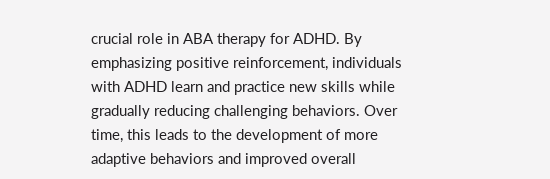crucial role in ABA therapy for ADHD. By emphasizing positive reinforcement, individuals with ADHD learn and practice new skills while gradually reducing challenging behaviors. Over time, this leads to the development of more adaptive behaviors and improved overall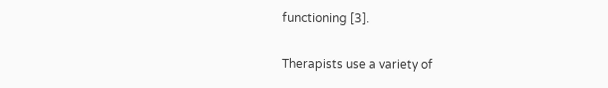functioning [3].

Therapists use a variety of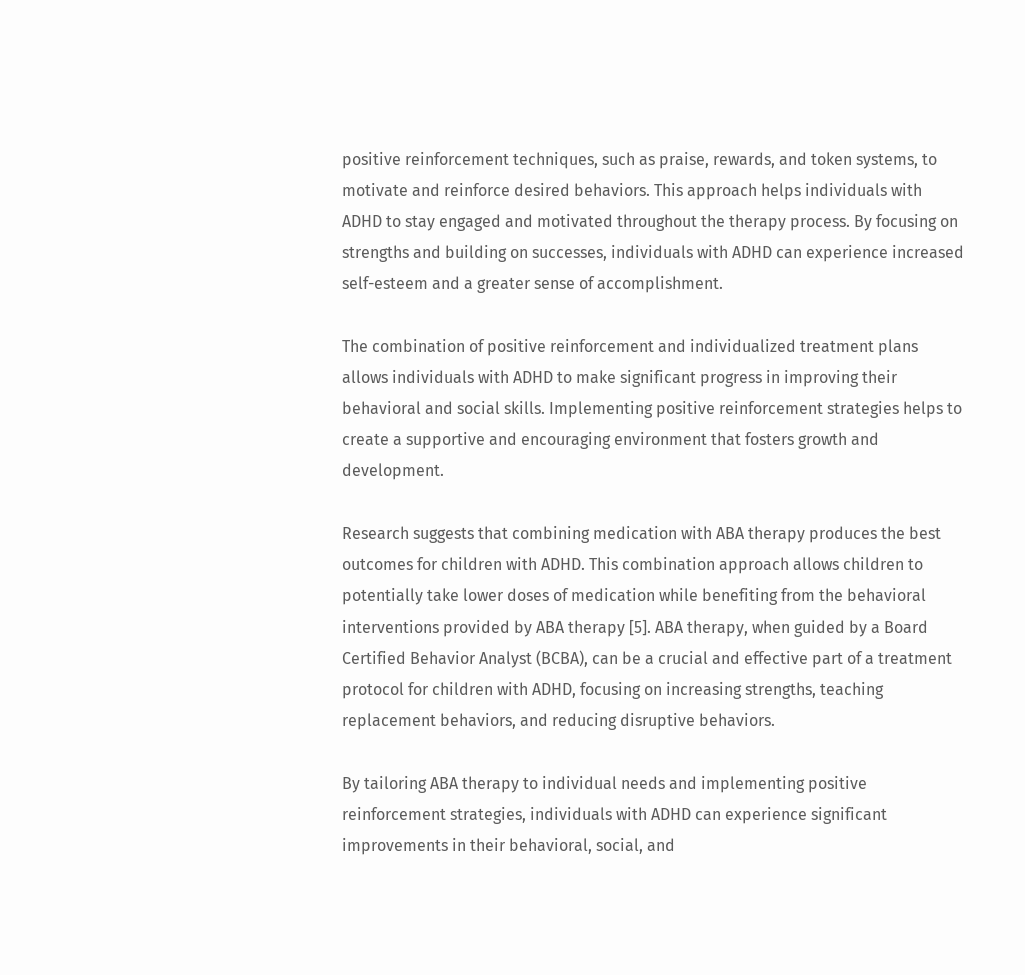positive reinforcement techniques, such as praise, rewards, and token systems, to motivate and reinforce desired behaviors. This approach helps individuals with ADHD to stay engaged and motivated throughout the therapy process. By focusing on strengths and building on successes, individuals with ADHD can experience increased self-esteem and a greater sense of accomplishment.

The combination of positive reinforcement and individualized treatment plans allows individuals with ADHD to make significant progress in improving their behavioral and social skills. Implementing positive reinforcement strategies helps to create a supportive and encouraging environment that fosters growth and development.

Research suggests that combining medication with ABA therapy produces the best outcomes for children with ADHD. This combination approach allows children to potentially take lower doses of medication while benefiting from the behavioral interventions provided by ABA therapy [5]. ABA therapy, when guided by a Board Certified Behavior Analyst (BCBA), can be a crucial and effective part of a treatment protocol for children with ADHD, focusing on increasing strengths, teaching replacement behaviors, and reducing disruptive behaviors.

By tailoring ABA therapy to individual needs and implementing positive reinforcement strategies, individuals with ADHD can experience significant improvements in their behavioral, social, and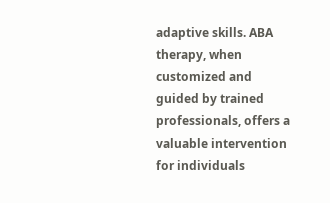adaptive skills. ABA therapy, when customized and guided by trained professionals, offers a valuable intervention for individuals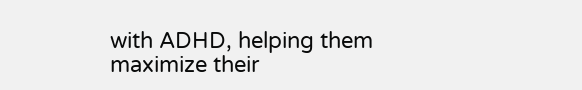with ADHD, helping them maximize their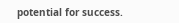potential for success.